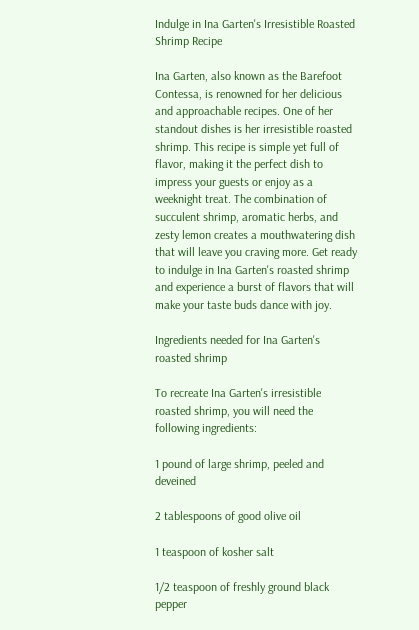Indulge in Ina Garten's Irresistible Roasted Shrimp Recipe

Ina Garten, also known as the Barefoot Contessa, is renowned for her delicious and approachable recipes. One of her standout dishes is her irresistible roasted shrimp. This recipe is simple yet full of flavor, making it the perfect dish to impress your guests or enjoy as a weeknight treat. The combination of succulent shrimp, aromatic herbs, and zesty lemon creates a mouthwatering dish that will leave you craving more. Get ready to indulge in Ina Garten's roasted shrimp and experience a burst of flavors that will make your taste buds dance with joy.

Ingredients needed for Ina Garten's roasted shrimp

To recreate Ina Garten's irresistible roasted shrimp, you will need the following ingredients:

1 pound of large shrimp, peeled and deveined

2 tablespoons of good olive oil

1 teaspoon of kosher salt

1/2 teaspoon of freshly ground black pepper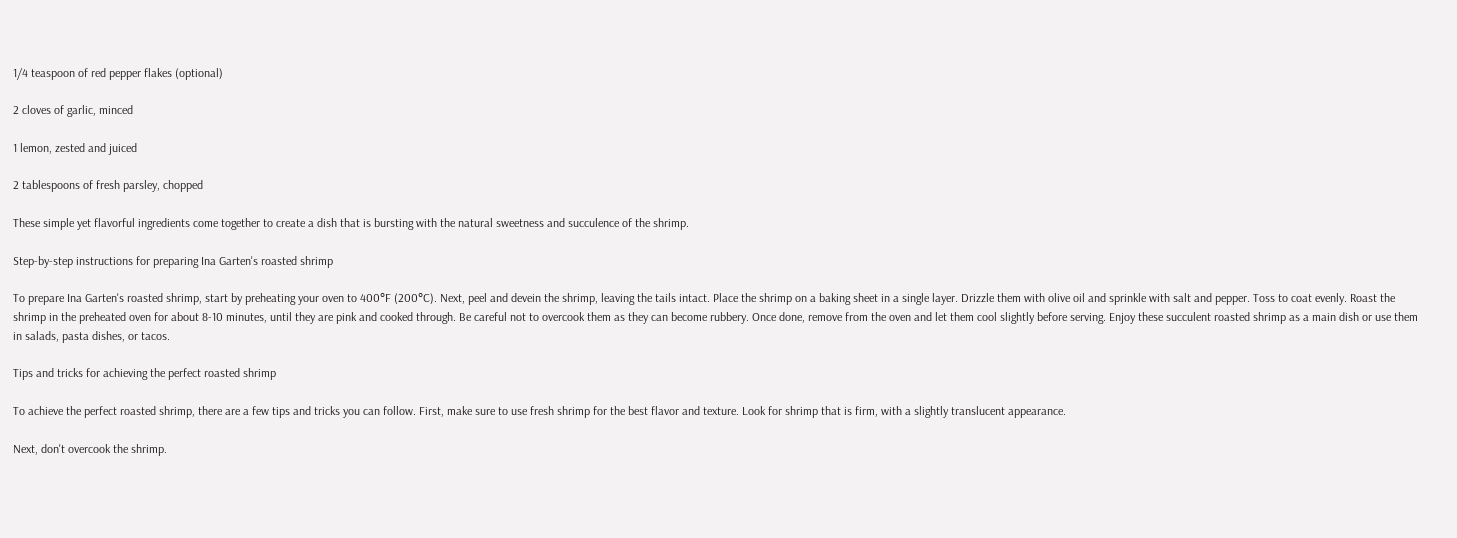1/4 teaspoon of red pepper flakes (optional)

2 cloves of garlic, minced

1 lemon, zested and juiced

2 tablespoons of fresh parsley, chopped

These simple yet flavorful ingredients come together to create a dish that is bursting with the natural sweetness and succulence of the shrimp.

Step-by-step instructions for preparing Ina Garten's roasted shrimp

To prepare Ina Garten's roasted shrimp, start by preheating your oven to 400°F (200°C). Next, peel and devein the shrimp, leaving the tails intact. Place the shrimp on a baking sheet in a single layer. Drizzle them with olive oil and sprinkle with salt and pepper. Toss to coat evenly. Roast the shrimp in the preheated oven for about 8-10 minutes, until they are pink and cooked through. Be careful not to overcook them as they can become rubbery. Once done, remove from the oven and let them cool slightly before serving. Enjoy these succulent roasted shrimp as a main dish or use them in salads, pasta dishes, or tacos.

Tips and tricks for achieving the perfect roasted shrimp

To achieve the perfect roasted shrimp, there are a few tips and tricks you can follow. First, make sure to use fresh shrimp for the best flavor and texture. Look for shrimp that is firm, with a slightly translucent appearance.

Next, don't overcook the shrimp.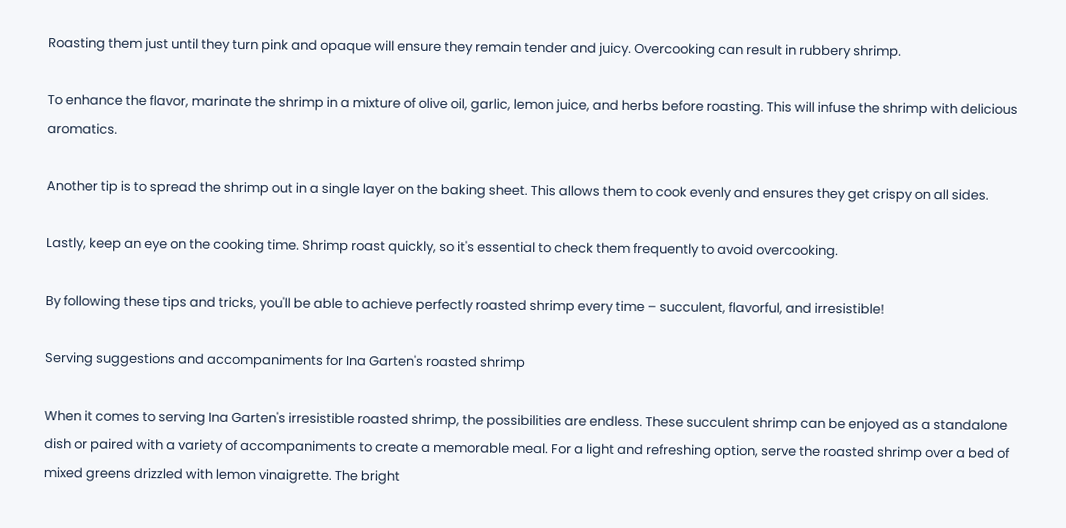Roasting them just until they turn pink and opaque will ensure they remain tender and juicy. Overcooking can result in rubbery shrimp.

To enhance the flavor, marinate the shrimp in a mixture of olive oil, garlic, lemon juice, and herbs before roasting. This will infuse the shrimp with delicious aromatics.

Another tip is to spread the shrimp out in a single layer on the baking sheet. This allows them to cook evenly and ensures they get crispy on all sides.

Lastly, keep an eye on the cooking time. Shrimp roast quickly, so it's essential to check them frequently to avoid overcooking.

By following these tips and tricks, you'll be able to achieve perfectly roasted shrimp every time – succulent, flavorful, and irresistible!

Serving suggestions and accompaniments for Ina Garten's roasted shrimp

When it comes to serving Ina Garten's irresistible roasted shrimp, the possibilities are endless. These succulent shrimp can be enjoyed as a standalone dish or paired with a variety of accompaniments to create a memorable meal. For a light and refreshing option, serve the roasted shrimp over a bed of mixed greens drizzled with lemon vinaigrette. The bright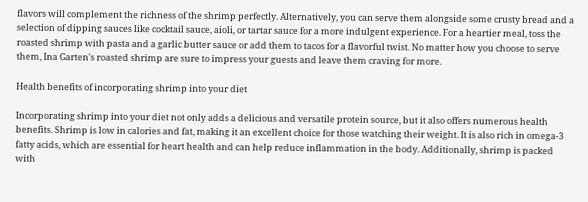flavors will complement the richness of the shrimp perfectly. Alternatively, you can serve them alongside some crusty bread and a selection of dipping sauces like cocktail sauce, aioli, or tartar sauce for a more indulgent experience. For a heartier meal, toss the roasted shrimp with pasta and a garlic butter sauce or add them to tacos for a flavorful twist. No matter how you choose to serve them, Ina Garten's roasted shrimp are sure to impress your guests and leave them craving for more.

Health benefits of incorporating shrimp into your diet

Incorporating shrimp into your diet not only adds a delicious and versatile protein source, but it also offers numerous health benefits. Shrimp is low in calories and fat, making it an excellent choice for those watching their weight. It is also rich in omega-3 fatty acids, which are essential for heart health and can help reduce inflammation in the body. Additionally, shrimp is packed with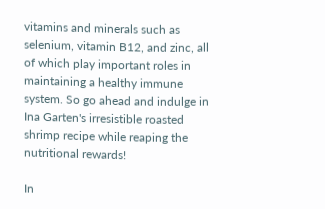vitamins and minerals such as selenium, vitamin B12, and zinc, all of which play important roles in maintaining a healthy immune system. So go ahead and indulge in Ina Garten's irresistible roasted shrimp recipe while reaping the nutritional rewards!

In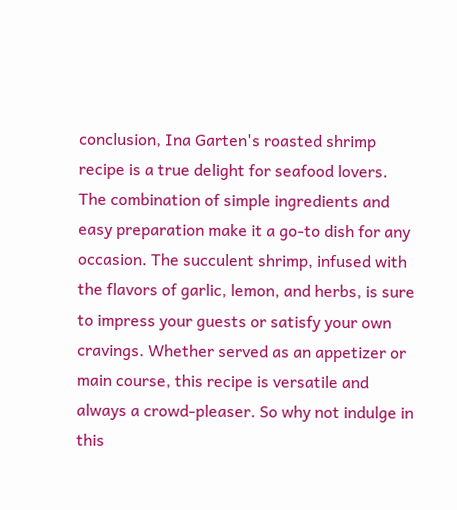conclusion, Ina Garten's roasted shrimp recipe is a true delight for seafood lovers. The combination of simple ingredients and easy preparation make it a go-to dish for any occasion. The succulent shrimp, infused with the flavors of garlic, lemon, and herbs, is sure to impress your guests or satisfy your own cravings. Whether served as an appetizer or main course, this recipe is versatile and always a crowd-pleaser. So why not indulge in this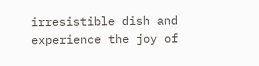irresistible dish and experience the joy of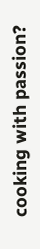cooking with passion?